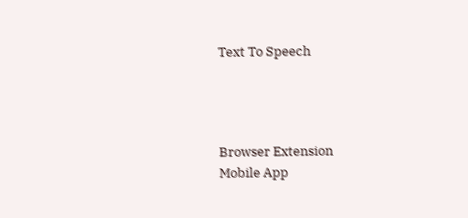Text To Speech




Browser Extension
Mobile App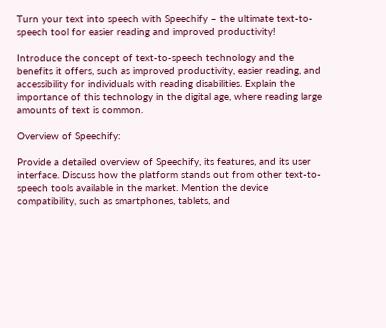Turn your text into speech with Speechify – the ultimate text-to-speech tool for easier reading and improved productivity!

Introduce the concept of text-to-speech technology and the benefits it offers, such as improved productivity, easier reading, and accessibility for individuals with reading disabilities. Explain the importance of this technology in the digital age, where reading large amounts of text is common.

Overview of Speechify:

Provide a detailed overview of Speechify, its features, and its user interface. Discuss how the platform stands out from other text-to-speech tools available in the market. Mention the device compatibility, such as smartphones, tablets, and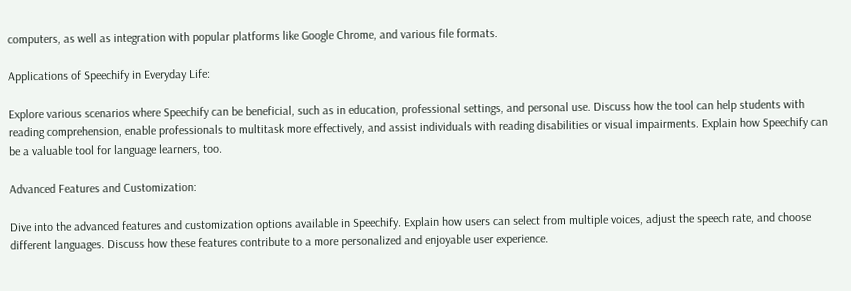computers, as well as integration with popular platforms like Google Chrome, and various file formats.

Applications of Speechify in Everyday Life:

Explore various scenarios where Speechify can be beneficial, such as in education, professional settings, and personal use. Discuss how the tool can help students with reading comprehension, enable professionals to multitask more effectively, and assist individuals with reading disabilities or visual impairments. Explain how Speechify can be a valuable tool for language learners, too.

Advanced Features and Customization:

Dive into the advanced features and customization options available in Speechify. Explain how users can select from multiple voices, adjust the speech rate, and choose different languages. Discuss how these features contribute to a more personalized and enjoyable user experience.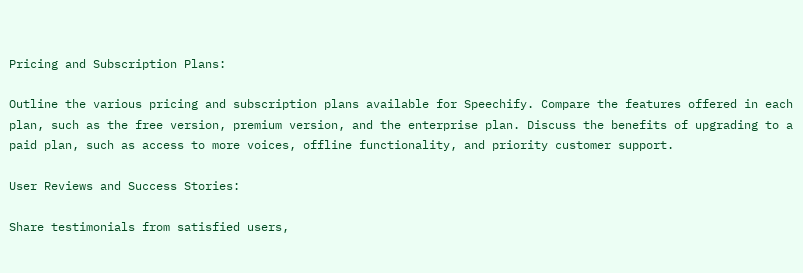Pricing and Subscription Plans:

Outline the various pricing and subscription plans available for Speechify. Compare the features offered in each plan, such as the free version, premium version, and the enterprise plan. Discuss the benefits of upgrading to a paid plan, such as access to more voices, offline functionality, and priority customer support.

User Reviews and Success Stories:

Share testimonials from satisfied users,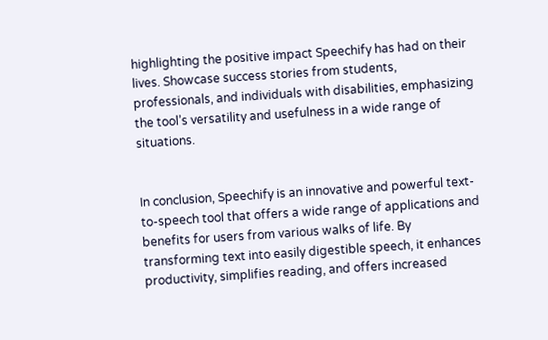highlighting the positive impact Speechify has had on their lives. Showcase success stories from students, professionals, and individuals with disabilities, emphasizing the tool’s versatility and usefulness in a wide range of situations.


In conclusion, Speechify is an innovative and powerful text-to-speech tool that offers a wide range of applications and benefits for users from various walks of life. By transforming text into easily digestible speech, it enhances productivity, simplifies reading, and offers increased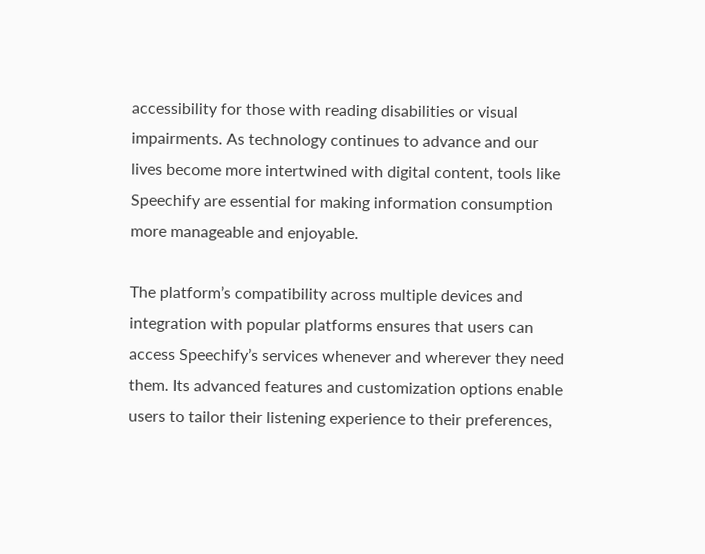accessibility for those with reading disabilities or visual impairments. As technology continues to advance and our lives become more intertwined with digital content, tools like Speechify are essential for making information consumption more manageable and enjoyable.

The platform’s compatibility across multiple devices and integration with popular platforms ensures that users can access Speechify’s services whenever and wherever they need them. Its advanced features and customization options enable users to tailor their listening experience to their preferences,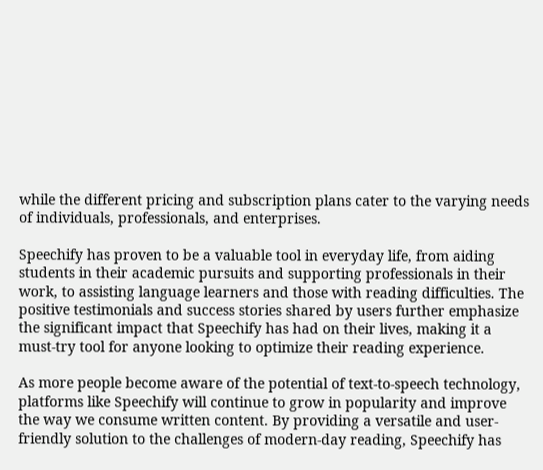while the different pricing and subscription plans cater to the varying needs of individuals, professionals, and enterprises.

Speechify has proven to be a valuable tool in everyday life, from aiding students in their academic pursuits and supporting professionals in their work, to assisting language learners and those with reading difficulties. The positive testimonials and success stories shared by users further emphasize the significant impact that Speechify has had on their lives, making it a must-try tool for anyone looking to optimize their reading experience.

As more people become aware of the potential of text-to-speech technology, platforms like Speechify will continue to grow in popularity and improve the way we consume written content. By providing a versatile and user-friendly solution to the challenges of modern-day reading, Speechify has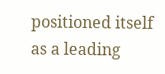positioned itself as a leading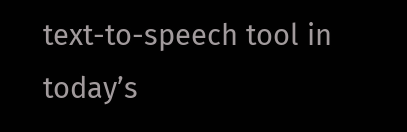text-to-speech tool in today’s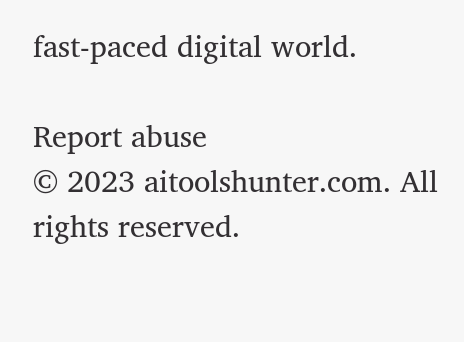fast-paced digital world.

Report abuse
© 2023 aitoolshunter.com. All rights reserved.